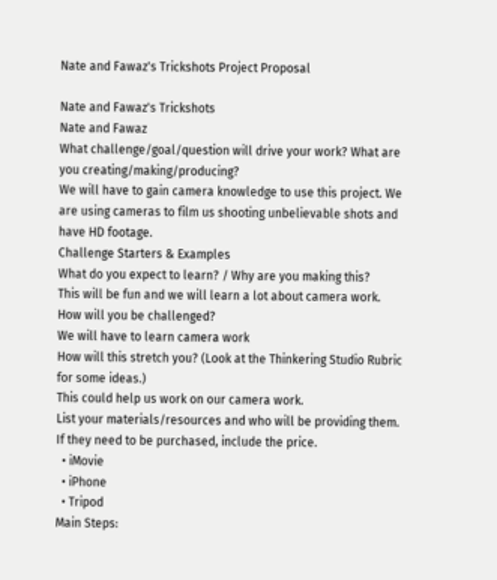Nate and Fawaz's Trickshots Project Proposal

Nate and Fawaz's Trickshots
Nate and Fawaz
What challenge/goal/question will drive your work? What are you creating/making/producing?
We will have to gain camera knowledge to use this project. We are using cameras to film us shooting unbelievable shots and have HD footage.
Challenge Starters & Examples
What do you expect to learn? / Why are you making this?
This will be fun and we will learn a lot about camera work.
How will you be challenged?
We will have to learn camera work
How will this stretch you? (Look at the Thinkering Studio Rubric for some ideas.)
This could help us work on our camera work.
List your materials/resources and who will be providing them. If they need to be purchased, include the price.
  • iMovie
  • iPhone
  • Tripod
Main Steps: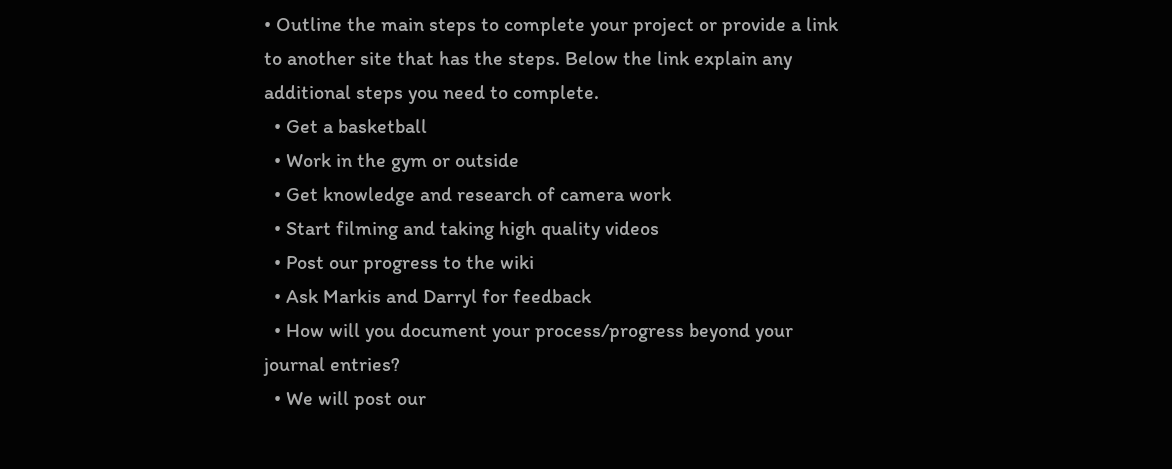• Outline the main steps to complete your project or provide a link to another site that has the steps. Below the link explain any additional steps you need to complete.
  • Get a basketball
  • Work in the gym or outside
  • Get knowledge and research of camera work
  • Start filming and taking high quality videos
  • Post our progress to the wiki
  • Ask Markis and Darryl for feedback
  • How will you document your process/progress beyond your journal entries?
  • We will post our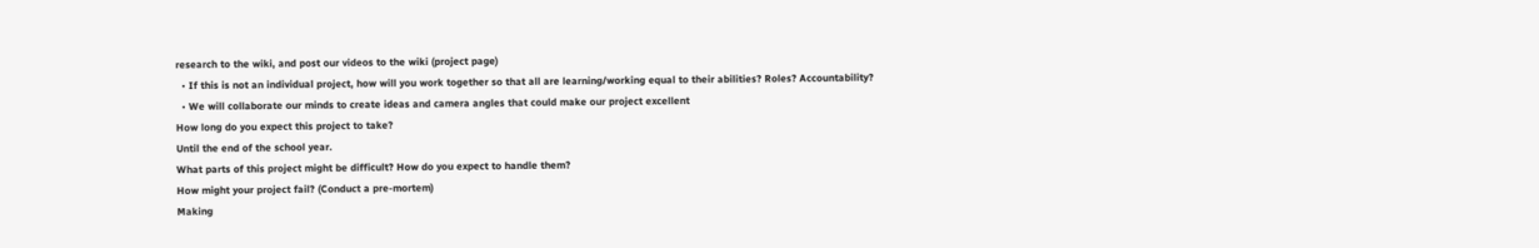research to the wiki, and post our videos to the wiki (project page)
  • If this is not an individual project, how will you work together so that all are learning/working equal to their abilities? Roles? Accountability?
  • We will collaborate our minds to create ideas and camera angles that could make our project excellent
How long do you expect this project to take?
Until the end of the school year.
What parts of this project might be difficult? How do you expect to handle them?
How might your project fail? (Conduct a pre-mortem)
Making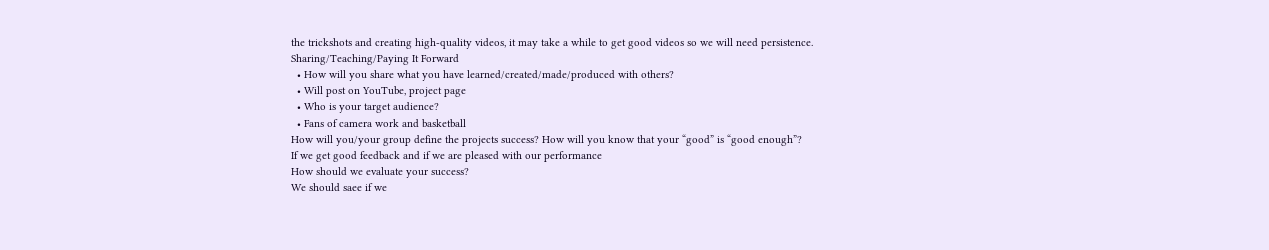the trickshots and creating high-quality videos, it may take a while to get good videos so we will need persistence.
Sharing/Teaching/Paying It Forward
  • How will you share what you have learned/created/made/produced with others?
  • Will post on YouTube, project page
  • Who is your target audience?
  • Fans of camera work and basketball
How will you/your group define the projects success? How will you know that your “good” is “good enough”?
If we get good feedback and if we are pleased with our performance
How should we evaluate your success?
We should saee if we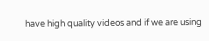have high quality videos and if we are using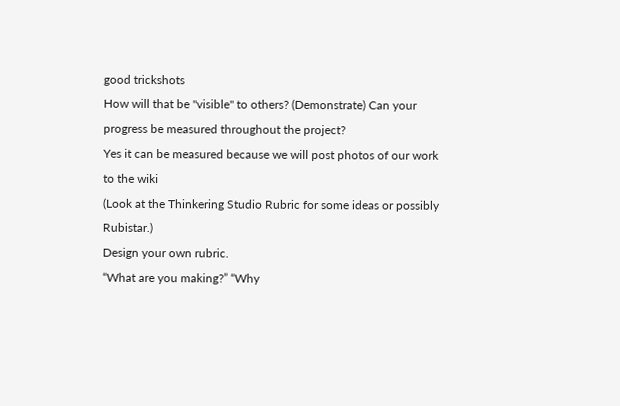good trickshots
How will that be "visible" to others? (Demonstrate) Can your progress be measured throughout the project?
Yes it can be measured because we will post photos of our work to the wiki
(Look at the Thinkering Studio Rubric for some ideas or possibly Rubistar.)
Design your own rubric.
“What are you making?” “Why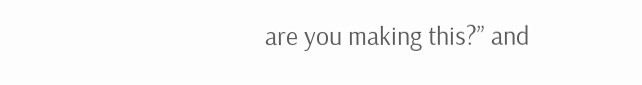are you making this?” and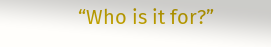“Who is it for?”